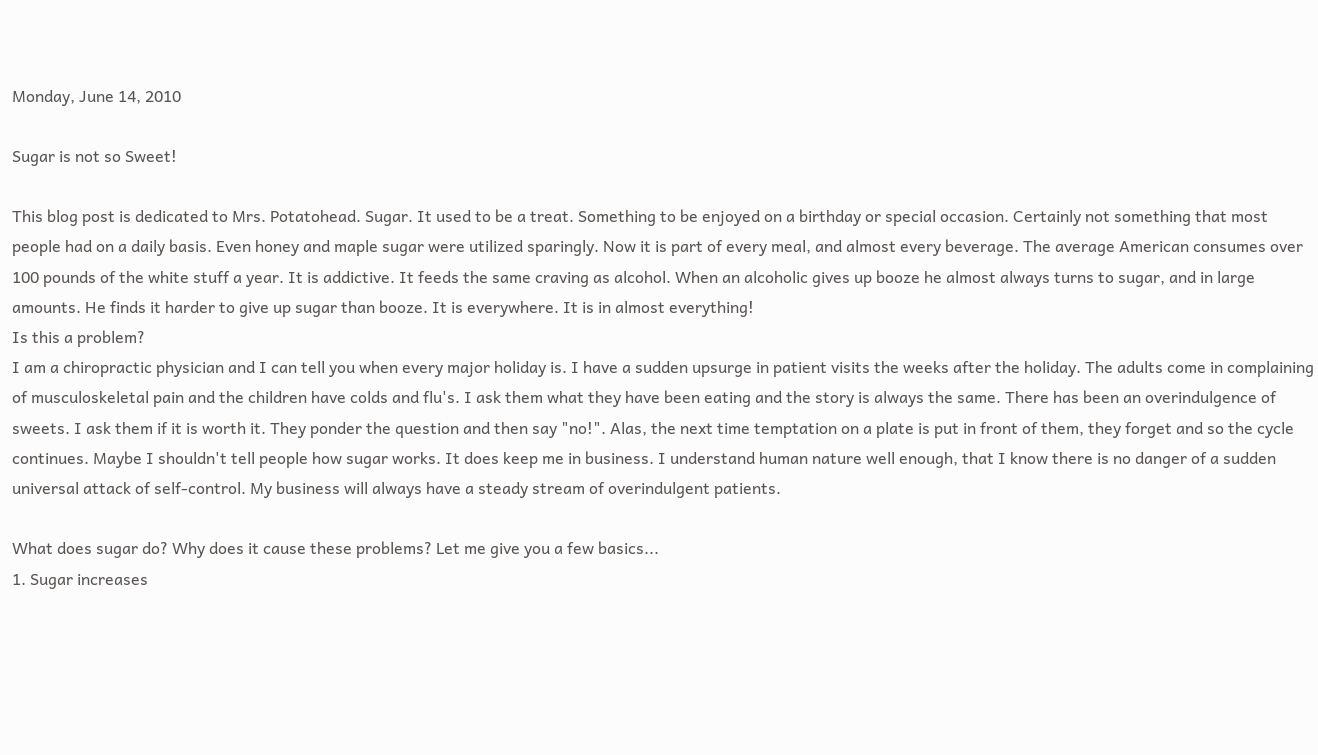Monday, June 14, 2010

Sugar is not so Sweet!

This blog post is dedicated to Mrs. Potatohead. Sugar. It used to be a treat. Something to be enjoyed on a birthday or special occasion. Certainly not something that most people had on a daily basis. Even honey and maple sugar were utilized sparingly. Now it is part of every meal, and almost every beverage. The average American consumes over 100 pounds of the white stuff a year. It is addictive. It feeds the same craving as alcohol. When an alcoholic gives up booze he almost always turns to sugar, and in large amounts. He finds it harder to give up sugar than booze. It is everywhere. It is in almost everything!
Is this a problem?
I am a chiropractic physician and I can tell you when every major holiday is. I have a sudden upsurge in patient visits the weeks after the holiday. The adults come in complaining of musculoskeletal pain and the children have colds and flu's. I ask them what they have been eating and the story is always the same. There has been an overindulgence of sweets. I ask them if it is worth it. They ponder the question and then say "no!". Alas, the next time temptation on a plate is put in front of them, they forget and so the cycle continues. Maybe I shouldn't tell people how sugar works. It does keep me in business. I understand human nature well enough, that I know there is no danger of a sudden universal attack of self-control. My business will always have a steady stream of overindulgent patients.

What does sugar do? Why does it cause these problems? Let me give you a few basics...
1. Sugar increases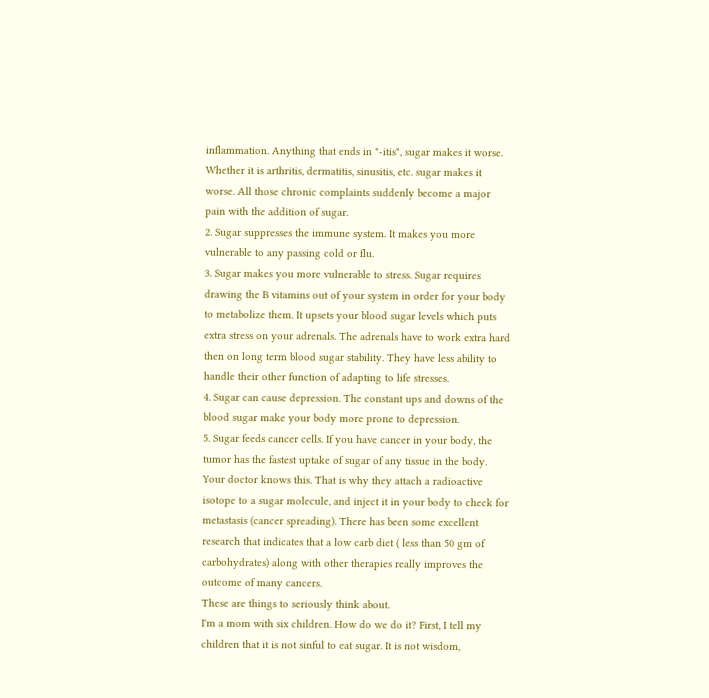inflammation. Anything that ends in "-itis", sugar makes it worse. Whether it is arthritis, dermatitis, sinusitis, etc. sugar makes it worse. All those chronic complaints suddenly become a major pain with the addition of sugar.
2. Sugar suppresses the immune system. It makes you more vulnerable to any passing cold or flu.
3. Sugar makes you more vulnerable to stress. Sugar requires drawing the B vitamins out of your system in order for your body to metabolize them. It upsets your blood sugar levels which puts extra stress on your adrenals. The adrenals have to work extra hard then on long term blood sugar stability. They have less ability to handle their other function of adapting to life stresses.
4. Sugar can cause depression. The constant ups and downs of the blood sugar make your body more prone to depression.
5. Sugar feeds cancer cells. If you have cancer in your body, the tumor has the fastest uptake of sugar of any tissue in the body. Your doctor knows this. That is why they attach a radioactive isotope to a sugar molecule, and inject it in your body to check for metastasis (cancer spreading). There has been some excellent research that indicates that a low carb diet ( less than 50 gm of carbohydrates) along with other therapies really improves the outcome of many cancers.
These are things to seriously think about.
I'm a mom with six children. How do we do it? First, I tell my children that it is not sinful to eat sugar. It is not wisdom,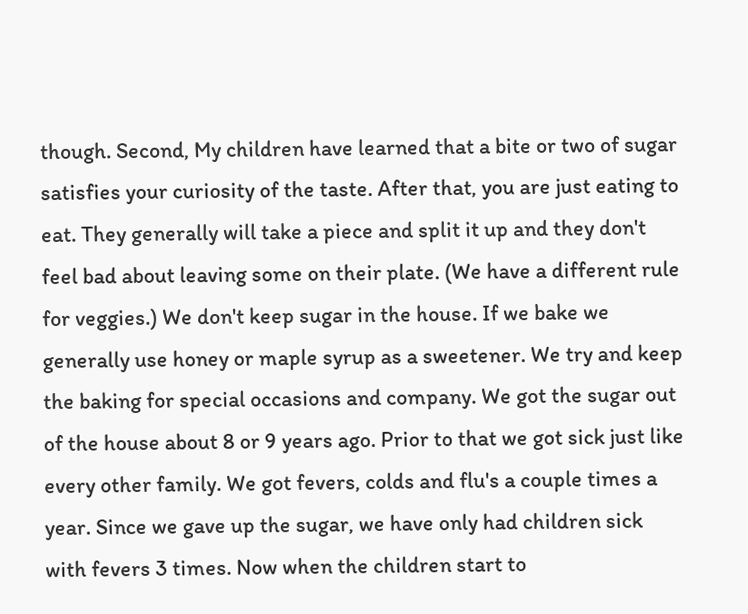though. Second, My children have learned that a bite or two of sugar satisfies your curiosity of the taste. After that, you are just eating to eat. They generally will take a piece and split it up and they don't feel bad about leaving some on their plate. (We have a different rule for veggies.) We don't keep sugar in the house. If we bake we generally use honey or maple syrup as a sweetener. We try and keep the baking for special occasions and company. We got the sugar out of the house about 8 or 9 years ago. Prior to that we got sick just like every other family. We got fevers, colds and flu's a couple times a year. Since we gave up the sugar, we have only had children sick with fevers 3 times. Now when the children start to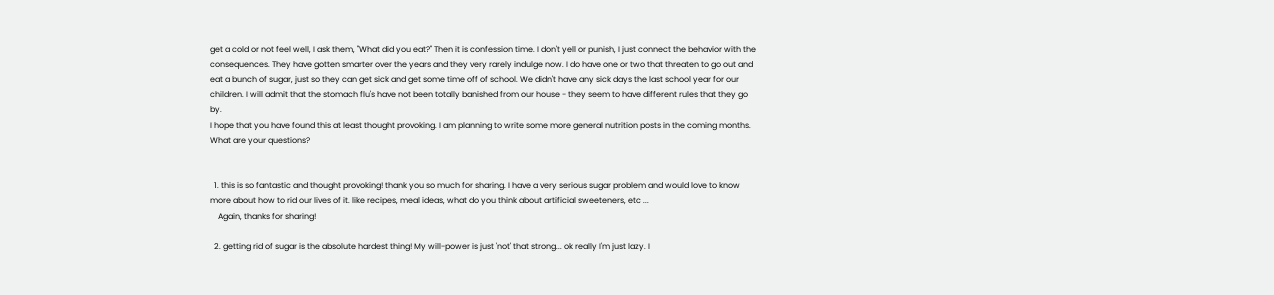get a cold or not feel well, I ask them, "What did you eat?" Then it is confession time. I don't yell or punish, I just connect the behavior with the consequences. They have gotten smarter over the years and they very rarely indulge now. I do have one or two that threaten to go out and eat a bunch of sugar, just so they can get sick and get some time off of school. We didn't have any sick days the last school year for our children. I will admit that the stomach flu's have not been totally banished from our house - they seem to have different rules that they go by.
I hope that you have found this at least thought provoking. I am planning to write some more general nutrition posts in the coming months. What are your questions?


  1. this is so fantastic and thought provoking! thank you so much for sharing. I have a very serious sugar problem and would love to know more about how to rid our lives of it. like recipes, meal ideas, what do you think about artificial sweeteners, etc ...
    Again, thanks for sharing!

  2. getting rid of sugar is the absolute hardest thing! My will-power is just 'not' that strong... ok really I'm just lazy. I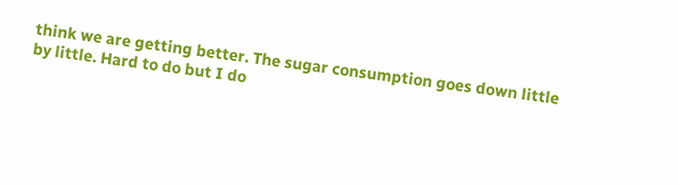think we are getting better. The sugar consumption goes down little by little. Hard to do but I do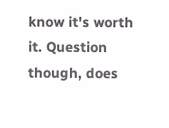know it's worth it. Question though, does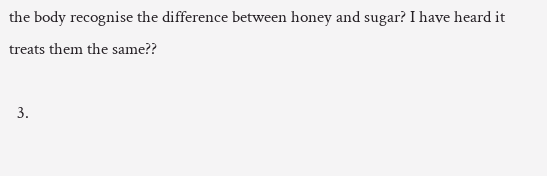the body recognise the difference between honey and sugar? I have heard it treats them the same??

  3.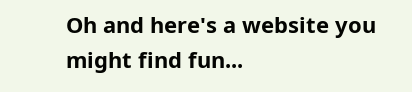Oh and here's a website you might find fun...